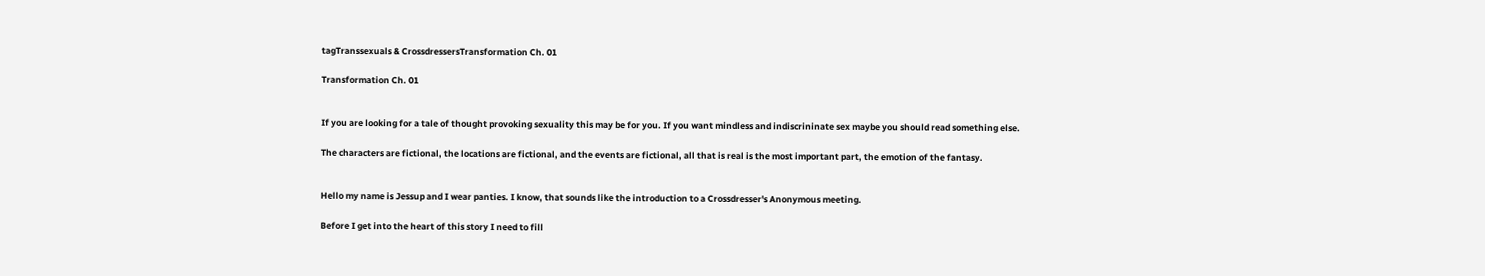tagTranssexuals & CrossdressersTransformation Ch. 01

Transformation Ch. 01


If you are looking for a tale of thought provoking sexuality this may be for you. If you want mindless and indiscrininate sex maybe you should read something else.

The characters are fictional, the locations are fictional, and the events are fictional, all that is real is the most important part, the emotion of the fantasy.


Hello my name is Jessup and I wear panties. I know, that sounds like the introduction to a Crossdresser's Anonymous meeting.

Before I get into the heart of this story I need to fill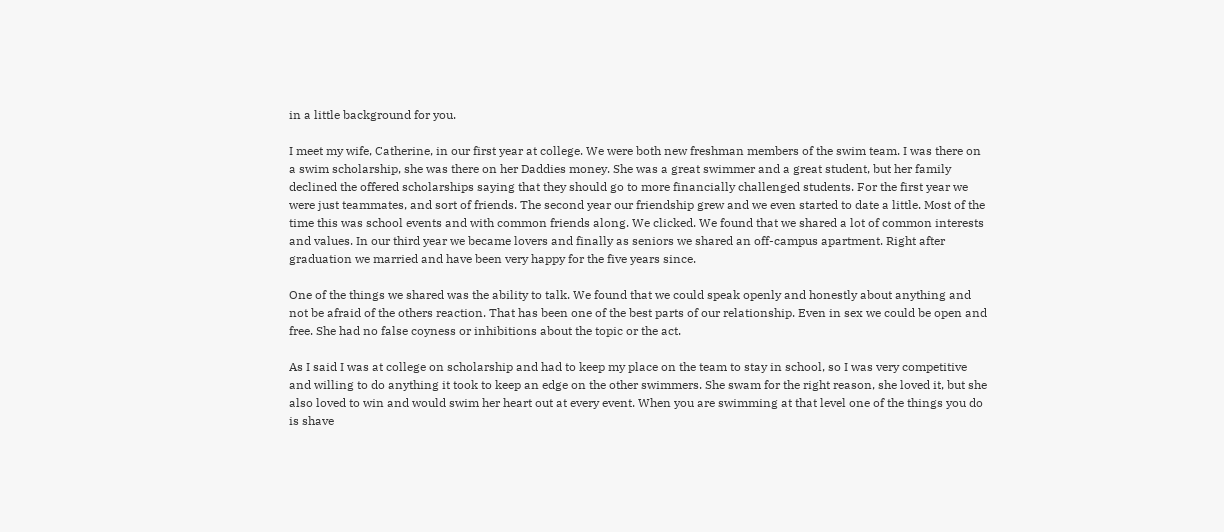in a little background for you.

I meet my wife, Catherine, in our first year at college. We were both new freshman members of the swim team. I was there on a swim scholarship, she was there on her Daddies money. She was a great swimmer and a great student, but her family declined the offered scholarships saying that they should go to more financially challenged students. For the first year we were just teammates, and sort of friends. The second year our friendship grew and we even started to date a little. Most of the time this was school events and with common friends along. We clicked. We found that we shared a lot of common interests and values. In our third year we became lovers and finally as seniors we shared an off-campus apartment. Right after graduation we married and have been very happy for the five years since.

One of the things we shared was the ability to talk. We found that we could speak openly and honestly about anything and not be afraid of the others reaction. That has been one of the best parts of our relationship. Even in sex we could be open and free. She had no false coyness or inhibitions about the topic or the act.

As I said I was at college on scholarship and had to keep my place on the team to stay in school, so I was very competitive and willing to do anything it took to keep an edge on the other swimmers. She swam for the right reason, she loved it, but she also loved to win and would swim her heart out at every event. When you are swimming at that level one of the things you do is shave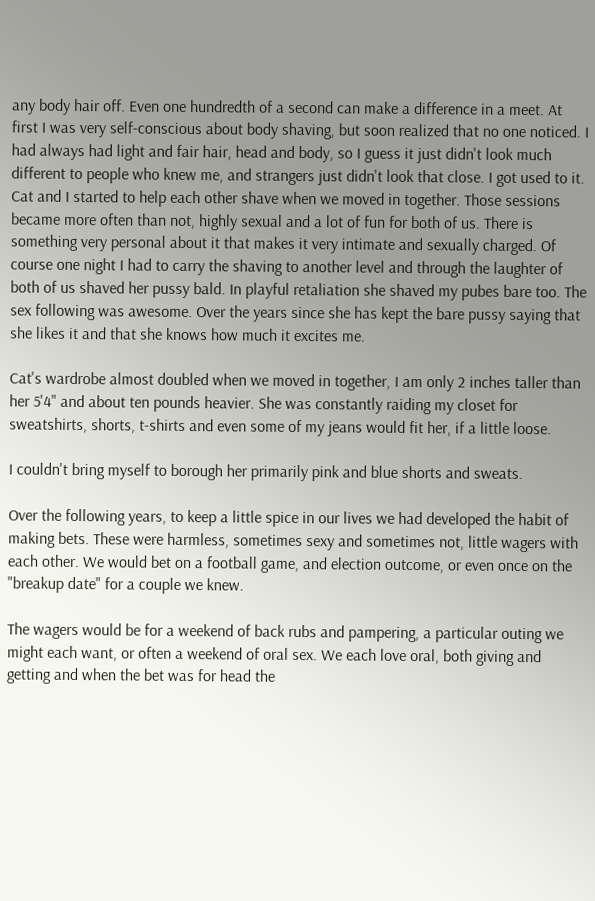any body hair off. Even one hundredth of a second can make a difference in a meet. At first I was very self-conscious about body shaving, but soon realized that no one noticed. I had always had light and fair hair, head and body, so I guess it just didn't look much different to people who knew me, and strangers just didn't look that close. I got used to it. Cat and I started to help each other shave when we moved in together. Those sessions became more often than not, highly sexual and a lot of fun for both of us. There is something very personal about it that makes it very intimate and sexually charged. Of course one night I had to carry the shaving to another level and through the laughter of both of us shaved her pussy bald. In playful retaliation she shaved my pubes bare too. The sex following was awesome. Over the years since she has kept the bare pussy saying that she likes it and that she knows how much it excites me.

Cat's wardrobe almost doubled when we moved in together, I am only 2 inches taller than her 5'4" and about ten pounds heavier. She was constantly raiding my closet for sweatshirts, shorts, t-shirts and even some of my jeans would fit her, if a little loose.

I couldn't bring myself to borough her primarily pink and blue shorts and sweats.

Over the following years, to keep a little spice in our lives we had developed the habit of making bets. These were harmless, sometimes sexy and sometimes not, little wagers with each other. We would bet on a football game, and election outcome, or even once on the "breakup date" for a couple we knew.

The wagers would be for a weekend of back rubs and pampering, a particular outing we might each want, or often a weekend of oral sex. We each love oral, both giving and getting and when the bet was for head the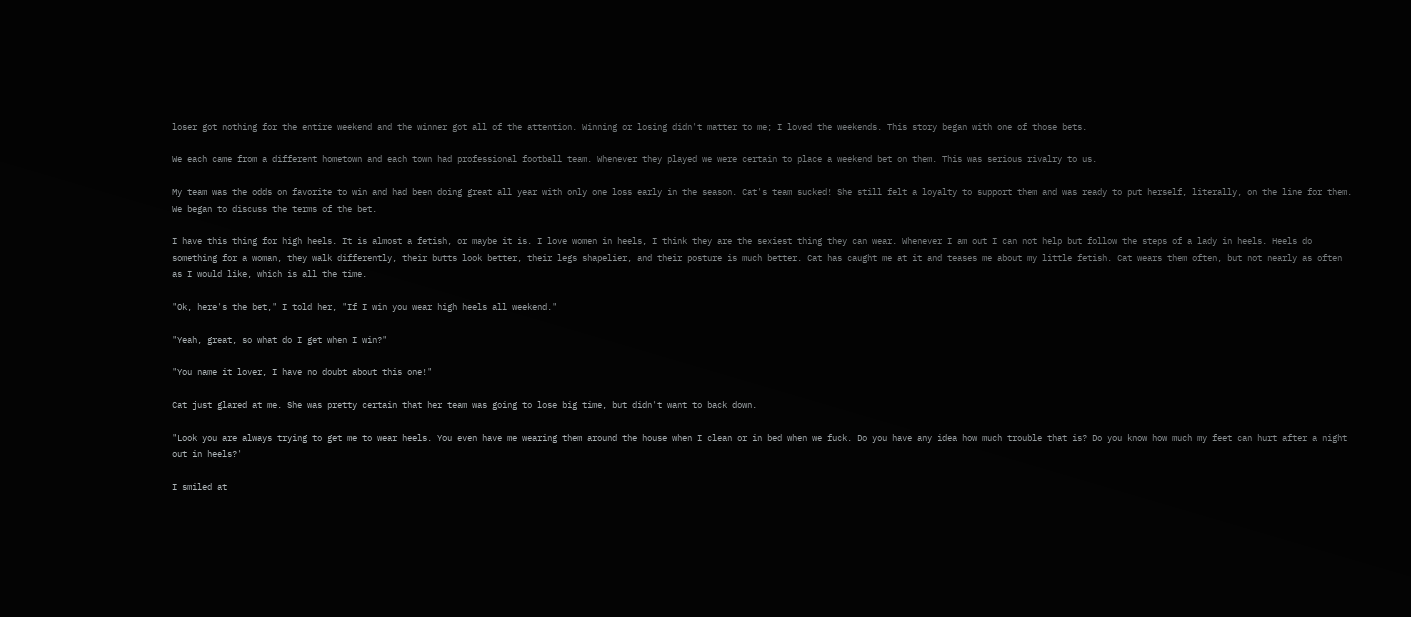loser got nothing for the entire weekend and the winner got all of the attention. Winning or losing didn't matter to me; I loved the weekends. This story began with one of those bets.

We each came from a different hometown and each town had professional football team. Whenever they played we were certain to place a weekend bet on them. This was serious rivalry to us.

My team was the odds on favorite to win and had been doing great all year with only one loss early in the season. Cat's team sucked! She still felt a loyalty to support them and was ready to put herself, literally, on the line for them. We began to discuss the terms of the bet.

I have this thing for high heels. It is almost a fetish, or maybe it is. I love women in heels, I think they are the sexiest thing they can wear. Whenever I am out I can not help but follow the steps of a lady in heels. Heels do something for a woman, they walk differently, their butts look better, their legs shapelier, and their posture is much better. Cat has caught me at it and teases me about my little fetish. Cat wears them often, but not nearly as often as I would like, which is all the time.

"Ok, here's the bet," I told her, "If I win you wear high heels all weekend."

"Yeah, great, so what do I get when I win?"

"You name it lover, I have no doubt about this one!"

Cat just glared at me. She was pretty certain that her team was going to lose big time, but didn't want to back down.

"Look you are always trying to get me to wear heels. You even have me wearing them around the house when I clean or in bed when we fuck. Do you have any idea how much trouble that is? Do you know how much my feet can hurt after a night out in heels?'

I smiled at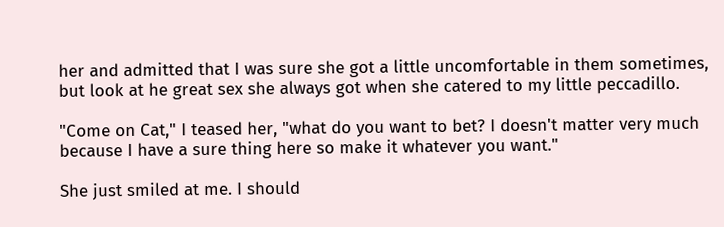her and admitted that I was sure she got a little uncomfortable in them sometimes, but look at he great sex she always got when she catered to my little peccadillo.

"Come on Cat," I teased her, "what do you want to bet? I doesn't matter very much because I have a sure thing here so make it whatever you want."

She just smiled at me. I should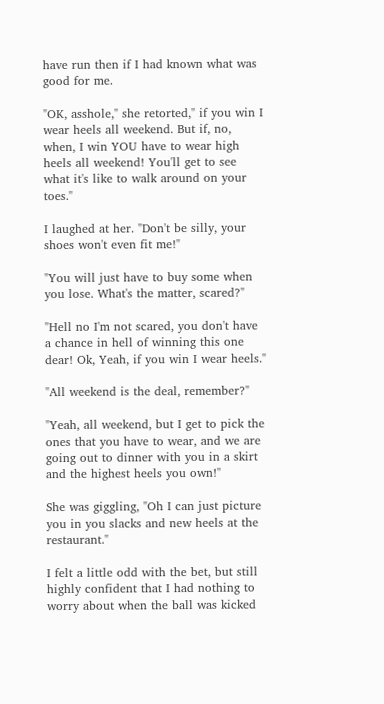have run then if I had known what was good for me.

"OK, asshole," she retorted," if you win I wear heels all weekend. But if, no, when, I win YOU have to wear high heels all weekend! You'll get to see what it's like to walk around on your toes."

I laughed at her. "Don't be silly, your shoes won't even fit me!"

"You will just have to buy some when you lose. What's the matter, scared?"

"Hell no I'm not scared, you don't have a chance in hell of winning this one dear! Ok, Yeah, if you win I wear heels."

"All weekend is the deal, remember?"

"Yeah, all weekend, but I get to pick the ones that you have to wear, and we are going out to dinner with you in a skirt and the highest heels you own!"

She was giggling, "Oh I can just picture you in you slacks and new heels at the restaurant."

I felt a little odd with the bet, but still highly confident that I had nothing to worry about when the ball was kicked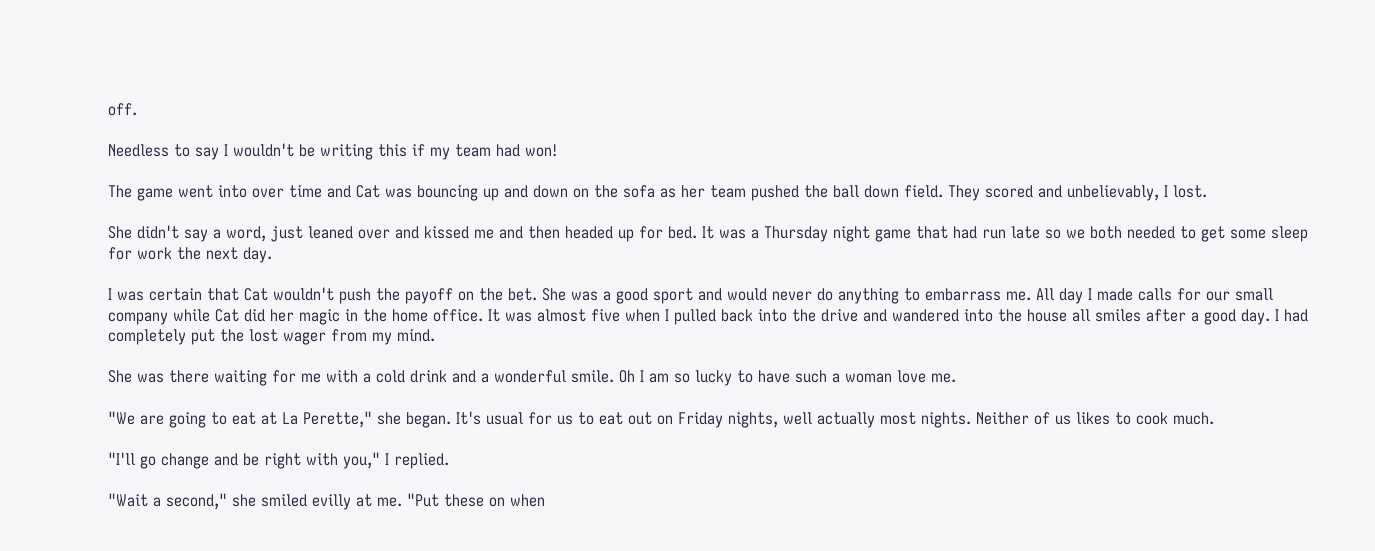off.

Needless to say I wouldn't be writing this if my team had won!

The game went into over time and Cat was bouncing up and down on the sofa as her team pushed the ball down field. They scored and unbelievably, I lost.

She didn't say a word, just leaned over and kissed me and then headed up for bed. It was a Thursday night game that had run late so we both needed to get some sleep for work the next day.

I was certain that Cat wouldn't push the payoff on the bet. She was a good sport and would never do anything to embarrass me. All day I made calls for our small company while Cat did her magic in the home office. It was almost five when I pulled back into the drive and wandered into the house all smiles after a good day. I had completely put the lost wager from my mind.

She was there waiting for me with a cold drink and a wonderful smile. Oh I am so lucky to have such a woman love me.

"We are going to eat at La Perette," she began. It's usual for us to eat out on Friday nights, well actually most nights. Neither of us likes to cook much.

"I'll go change and be right with you," I replied.

"Wait a second," she smiled evilly at me. "Put these on when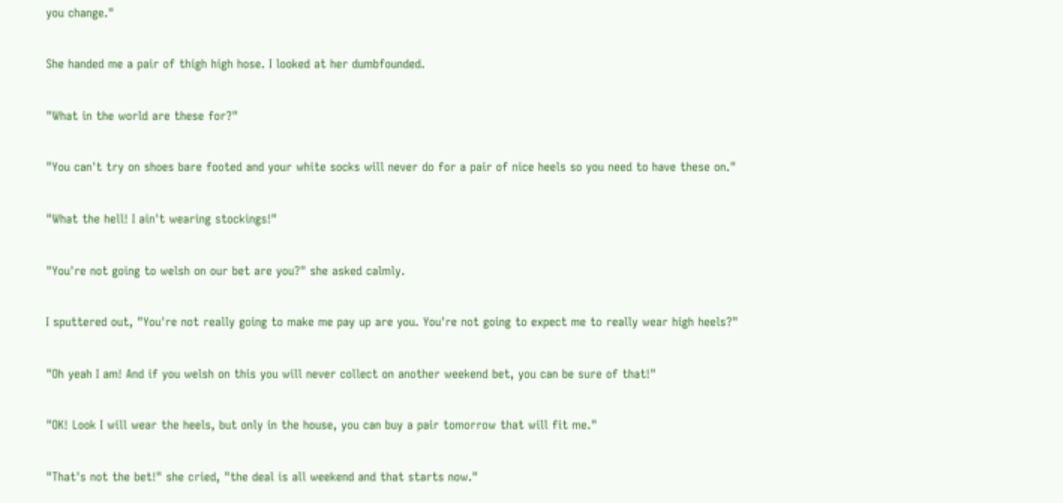you change."

She handed me a pair of thigh high hose. I looked at her dumbfounded.

"What in the world are these for?"

"You can't try on shoes bare footed and your white socks will never do for a pair of nice heels so you need to have these on."

"What the hell! I ain't wearing stockings!"

"You're not going to welsh on our bet are you?" she asked calmly.

I sputtered out, "You're not really going to make me pay up are you. You're not going to expect me to really wear high heels?"

"Oh yeah I am! And if you welsh on this you will never collect on another weekend bet, you can be sure of that!"

"OK! Look I will wear the heels, but only in the house, you can buy a pair tomorrow that will fit me."

"That's not the bet!" she cried, "the deal is all weekend and that starts now."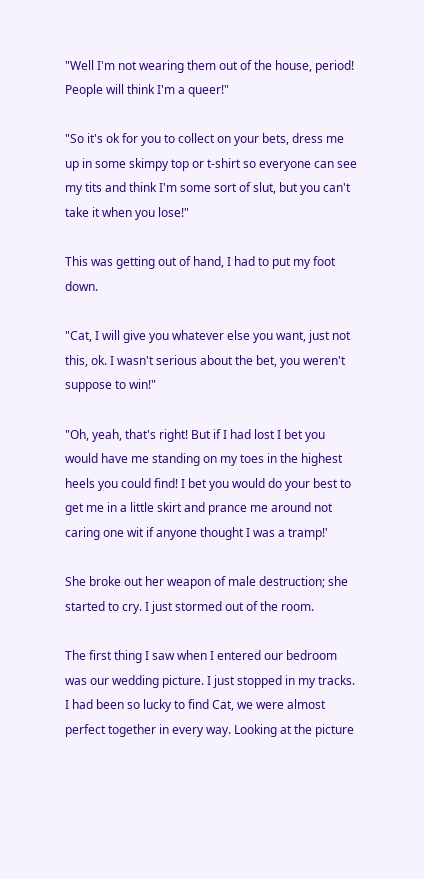"Well I'm not wearing them out of the house, period! People will think I'm a queer!"

"So it's ok for you to collect on your bets, dress me up in some skimpy top or t-shirt so everyone can see my tits and think I'm some sort of slut, but you can't take it when you lose!"

This was getting out of hand, I had to put my foot down.

"Cat, I will give you whatever else you want, just not this, ok. I wasn't serious about the bet, you weren't suppose to win!"

"Oh, yeah, that's right! But if I had lost I bet you would have me standing on my toes in the highest heels you could find! I bet you would do your best to get me in a little skirt and prance me around not caring one wit if anyone thought I was a tramp!'

She broke out her weapon of male destruction; she started to cry. I just stormed out of the room.

The first thing I saw when I entered our bedroom was our wedding picture. I just stopped in my tracks. I had been so lucky to find Cat, we were almost perfect together in every way. Looking at the picture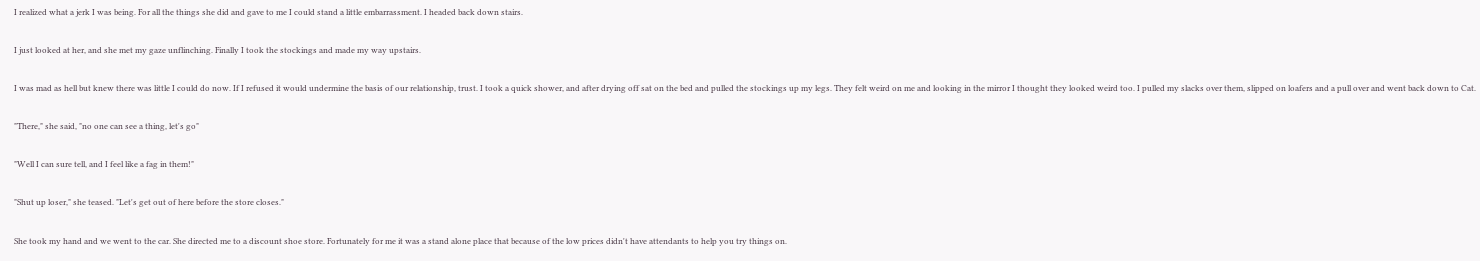I realized what a jerk I was being. For all the things she did and gave to me I could stand a little embarrassment. I headed back down stairs.

I just looked at her, and she met my gaze unflinching. Finally I took the stockings and made my way upstairs.

I was mad as hell but knew there was little I could do now. If I refused it would undermine the basis of our relationship, trust. I took a quick shower, and after drying off sat on the bed and pulled the stockings up my legs. They felt weird on me and looking in the mirror I thought they looked weird too. I pulled my slacks over them, slipped on loafers and a pull over and went back down to Cat.

"There," she said, "no one can see a thing, let's go"

"Well I can sure tell, and I feel like a fag in them!"

"Shut up loser," she teased. "Let's get out of here before the store closes."

She took my hand and we went to the car. She directed me to a discount shoe store. Fortunately for me it was a stand alone place that because of the low prices didn't have attendants to help you try things on.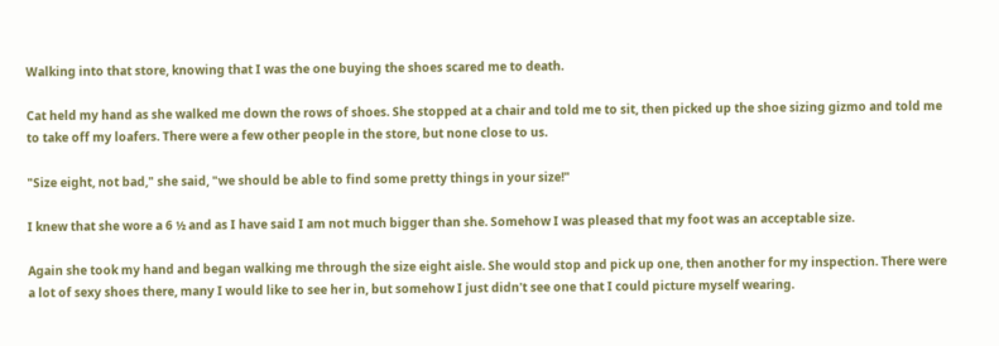Walking into that store, knowing that I was the one buying the shoes scared me to death.

Cat held my hand as she walked me down the rows of shoes. She stopped at a chair and told me to sit, then picked up the shoe sizing gizmo and told me to take off my loafers. There were a few other people in the store, but none close to us.

"Size eight, not bad," she said, "we should be able to find some pretty things in your size!"

I knew that she wore a 6 ½ and as I have said I am not much bigger than she. Somehow I was pleased that my foot was an acceptable size.

Again she took my hand and began walking me through the size eight aisle. She would stop and pick up one, then another for my inspection. There were a lot of sexy shoes there, many I would like to see her in, but somehow I just didn't see one that I could picture myself wearing.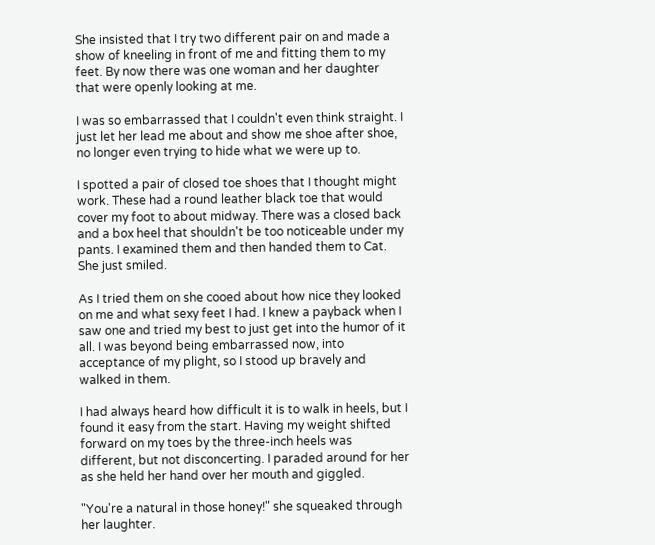She insisted that I try two different pair on and made a show of kneeling in front of me and fitting them to my feet. By now there was one woman and her daughter that were openly looking at me.

I was so embarrassed that I couldn't even think straight. I just let her lead me about and show me shoe after shoe, no longer even trying to hide what we were up to.

I spotted a pair of closed toe shoes that I thought might work. These had a round leather black toe that would cover my foot to about midway. There was a closed back and a box heel that shouldn't be too noticeable under my pants. I examined them and then handed them to Cat. She just smiled.

As I tried them on she cooed about how nice they looked on me and what sexy feet I had. I knew a payback when I saw one and tried my best to just get into the humor of it all. I was beyond being embarrassed now, into acceptance of my plight, so I stood up bravely and walked in them.

I had always heard how difficult it is to walk in heels, but I found it easy from the start. Having my weight shifted forward on my toes by the three-inch heels was different, but not disconcerting. I paraded around for her as she held her hand over her mouth and giggled.

"You're a natural in those honey!" she squeaked through her laughter.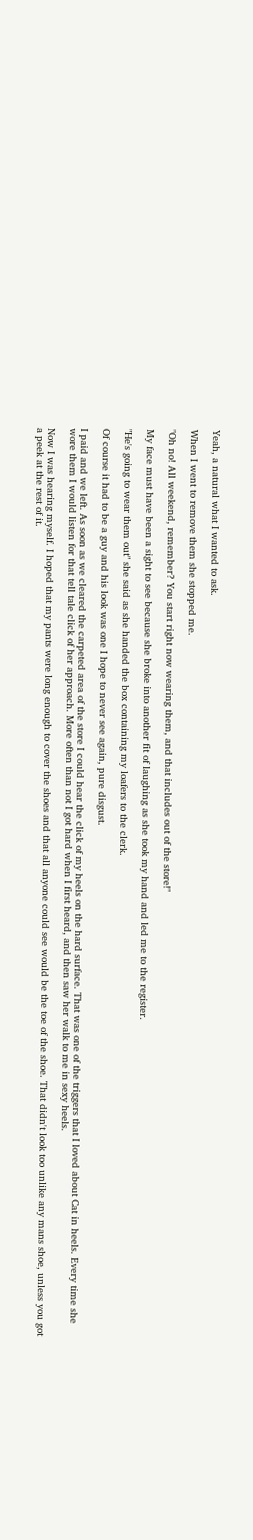Yeah, a natural what I wanted to ask.

When I went to remove them she stopped me.

"Oh no! All weekend, remember? You start right now wearing them, and that includes out of the store!"

My face must have been a sight to see because she broke into another fit of laughing as she took my hand and led me to the register.

"He's going to wear them out" she said as she handed the box containing my loafers to the clerk.

Of course it had to be a guy and his look was one I hope to never see again, pure disgust.

I paid and we left. As soon as we cleared the carpeted area of the store I could hear the click of my heels on the hard surface. That was one of the triggers that I loved about Cat in heels. Every time she wore them I would listen for that tell tale click of her approach. More often than not I got hard when I first heard, and then saw her walk to me in sexy heels.

Now I was hearing myself. I hoped that my pants were long enough to cover the shoes and that all anyone could see would be the toe of the shoe. That didn't look too unlike any mans shoe, unless you got a peek at the rest of it.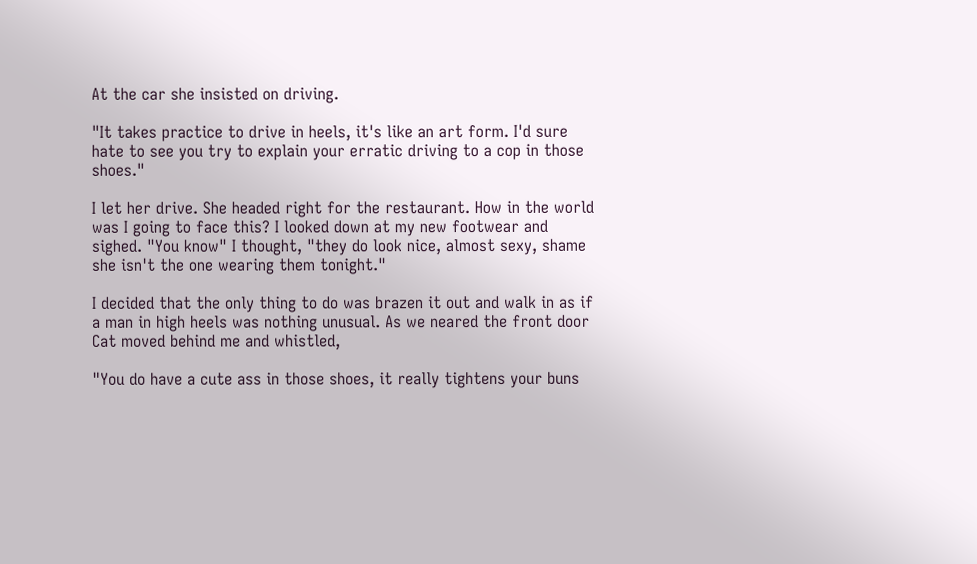At the car she insisted on driving.

"It takes practice to drive in heels, it's like an art form. I'd sure hate to see you try to explain your erratic driving to a cop in those shoes."

I let her drive. She headed right for the restaurant. How in the world was I going to face this? I looked down at my new footwear and sighed. "You know" I thought, "they do look nice, almost sexy, shame she isn't the one wearing them tonight."

I decided that the only thing to do was brazen it out and walk in as if a man in high heels was nothing unusual. As we neared the front door Cat moved behind me and whistled,

"You do have a cute ass in those shoes, it really tightens your buns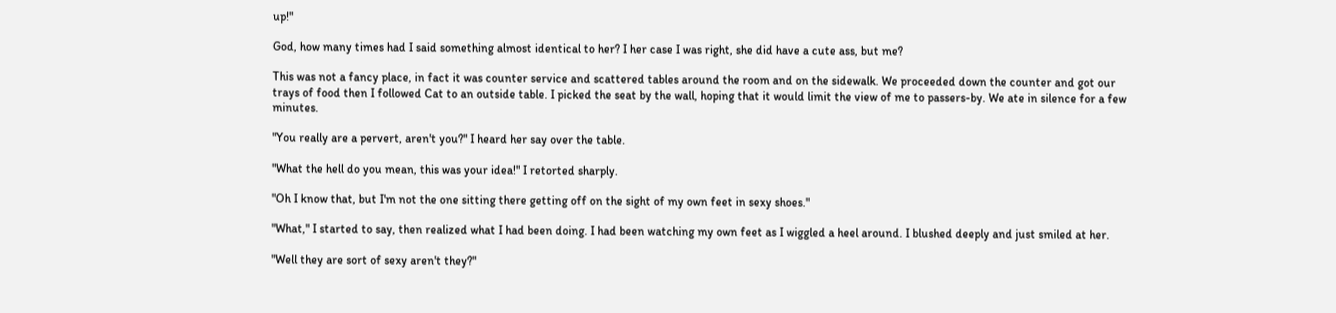up!"

God, how many times had I said something almost identical to her? I her case I was right, she did have a cute ass, but me?

This was not a fancy place, in fact it was counter service and scattered tables around the room and on the sidewalk. We proceeded down the counter and got our trays of food then I followed Cat to an outside table. I picked the seat by the wall, hoping that it would limit the view of me to passers-by. We ate in silence for a few minutes.

"You really are a pervert, aren't you?" I heard her say over the table.

"What the hell do you mean, this was your idea!" I retorted sharply.

"Oh I know that, but I'm not the one sitting there getting off on the sight of my own feet in sexy shoes."

"What," I started to say, then realized what I had been doing. I had been watching my own feet as I wiggled a heel around. I blushed deeply and just smiled at her.

"Well they are sort of sexy aren't they?"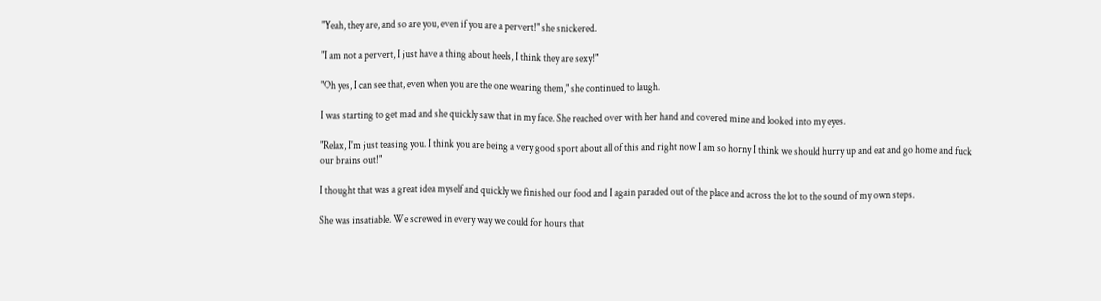"Yeah, they are, and so are you, even if you are a pervert!" she snickered.

"I am not a pervert, I just have a thing about heels, I think they are sexy!"

"Oh yes, I can see that, even when you are the one wearing them," she continued to laugh.

I was starting to get mad and she quickly saw that in my face. She reached over with her hand and covered mine and looked into my eyes.

"Relax, I'm just teasing you. I think you are being a very good sport about all of this and right now I am so horny I think we should hurry up and eat and go home and fuck our brains out!"

I thought that was a great idea myself and quickly we finished our food and I again paraded out of the place and across the lot to the sound of my own steps.

She was insatiable. We screwed in every way we could for hours that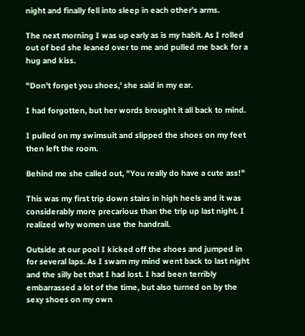night and finally fell into sleep in each other's arms.

The next morning I was up early as is my habit. As I rolled out of bed she leaned over to me and pulled me back for a hug and kiss.

"Don't forget you shoes,' she said in my ear.

I had forgotten, but her words brought it all back to mind.

I pulled on my swimsuit and slipped the shoes on my feet then left the room.

Behind me she called out, "You really do have a cute ass!"

This was my first trip down stairs in high heels and it was considerably more precarious than the trip up last night. I realized why women use the handrail.

Outside at our pool I kicked off the shoes and jumped in for several laps. As I swam my mind went back to last night and the silly bet that I had lost. I had been terribly embarrassed a lot of the time, but also turned on by the sexy shoes on my own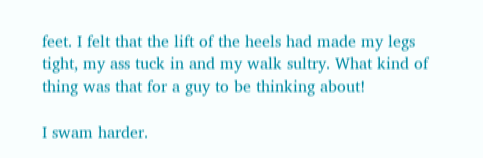feet. I felt that the lift of the heels had made my legs tight, my ass tuck in and my walk sultry. What kind of thing was that for a guy to be thinking about!

I swam harder.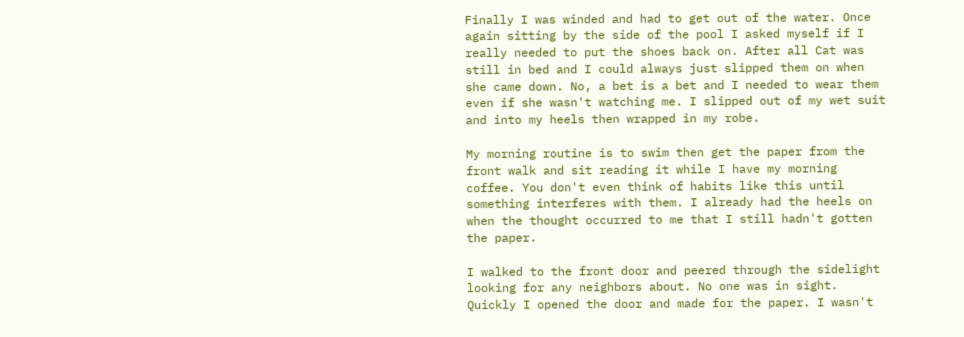Finally I was winded and had to get out of the water. Once again sitting by the side of the pool I asked myself if I really needed to put the shoes back on. After all Cat was still in bed and I could always just slipped them on when she came down. No, a bet is a bet and I needed to wear them even if she wasn't watching me. I slipped out of my wet suit and into my heels then wrapped in my robe.

My morning routine is to swim then get the paper from the front walk and sit reading it while I have my morning coffee. You don't even think of habits like this until something interferes with them. I already had the heels on when the thought occurred to me that I still hadn't gotten the paper.

I walked to the front door and peered through the sidelight looking for any neighbors about. No one was in sight. Quickly I opened the door and made for the paper. I wasn't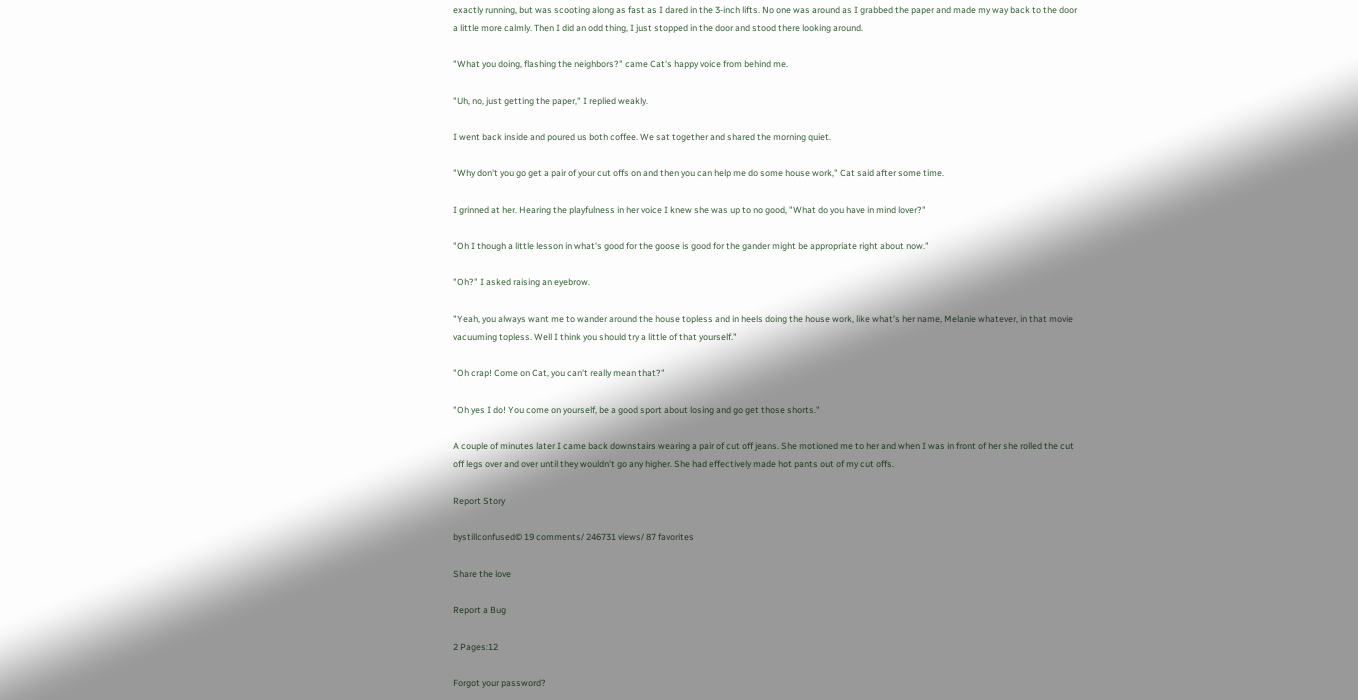exactly running, but was scooting along as fast as I dared in the 3-inch lifts. No one was around as I grabbed the paper and made my way back to the door a little more calmly. Then I did an odd thing, I just stopped in the door and stood there looking around.

"What you doing, flashing the neighbors?" came Cat's happy voice from behind me.

"Uh, no, just getting the paper," I replied weakly.

I went back inside and poured us both coffee. We sat together and shared the morning quiet.

"Why don't you go get a pair of your cut offs on and then you can help me do some house work," Cat said after some time.

I grinned at her. Hearing the playfulness in her voice I knew she was up to no good, "What do you have in mind lover?"

"Oh I though a little lesson in what's good for the goose is good for the gander might be appropriate right about now."

"Oh?" I asked raising an eyebrow.

"Yeah, you always want me to wander around the house topless and in heels doing the house work, like what's her name, Melanie whatever, in that movie vacuuming topless. Well I think you should try a little of that yourself."

"Oh crap! Come on Cat, you can't really mean that?"

"Oh yes I do! You come on yourself, be a good sport about losing and go get those shorts."

A couple of minutes later I came back downstairs wearing a pair of cut off jeans. She motioned me to her and when I was in front of her she rolled the cut off legs over and over until they wouldn't go any higher. She had effectively made hot pants out of my cut offs.

Report Story

bystillconfused© 19 comments/ 246731 views/ 87 favorites

Share the love

Report a Bug

2 Pages:12

Forgot your password?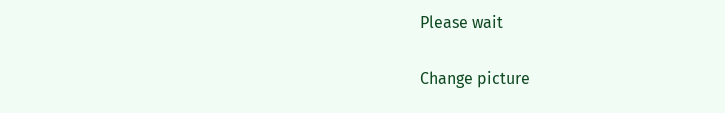Please wait

Change picture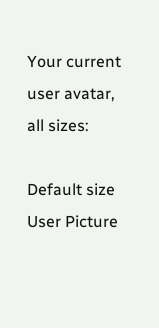Your current user avatar, all sizes:

Default size User Picture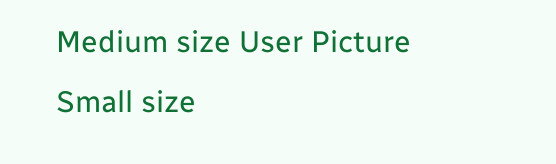Medium size User Picture  Small size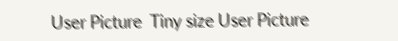User Picture  Tiny size User Picture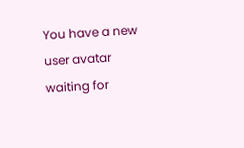You have a new user avatar waiting for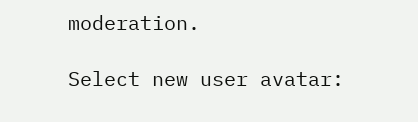moderation.

Select new user avatar: